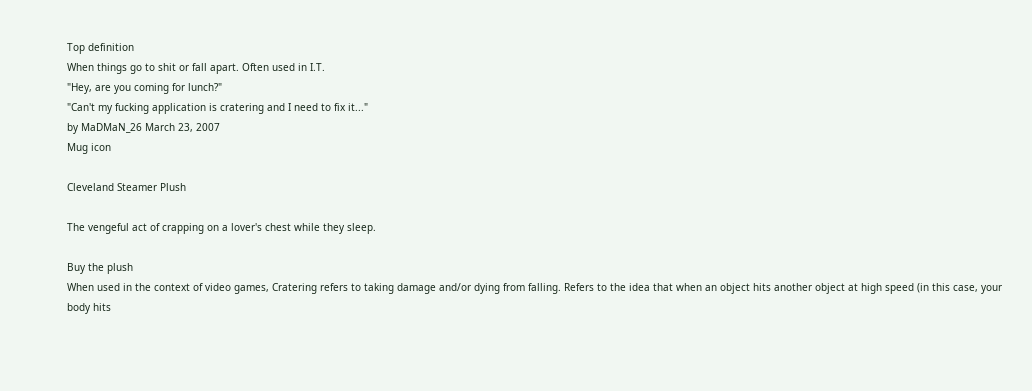Top definition
When things go to shit or fall apart. Often used in I.T.
"Hey, are you coming for lunch?"
"Can't my fucking application is cratering and I need to fix it..."
by MaDMaN_26 March 23, 2007
Mug icon

Cleveland Steamer Plush

The vengeful act of crapping on a lover's chest while they sleep.

Buy the plush
When used in the context of video games, Cratering refers to taking damage and/or dying from falling. Refers to the idea that when an object hits another object at high speed (in this case, your body hits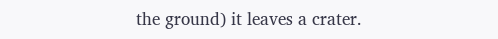the ground) it leaves a crater.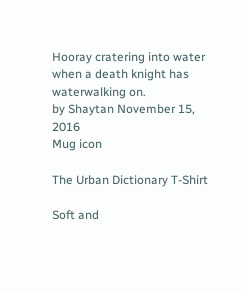Hooray cratering into water when a death knight has waterwalking on.
by Shaytan November 15, 2016
Mug icon

The Urban Dictionary T-Shirt

Soft and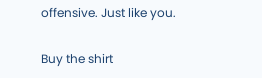offensive. Just like you.

Buy the shirt